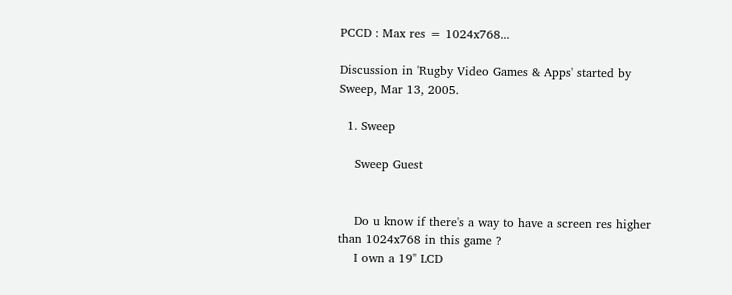PCCD : Max res = 1024x768...

Discussion in 'Rugby Video Games & Apps' started by Sweep, Mar 13, 2005.

  1. Sweep

    Sweep Guest


    Do u know if there's a way to have a screen res higher than 1024x768 in this game ?
    I own a 19" LCD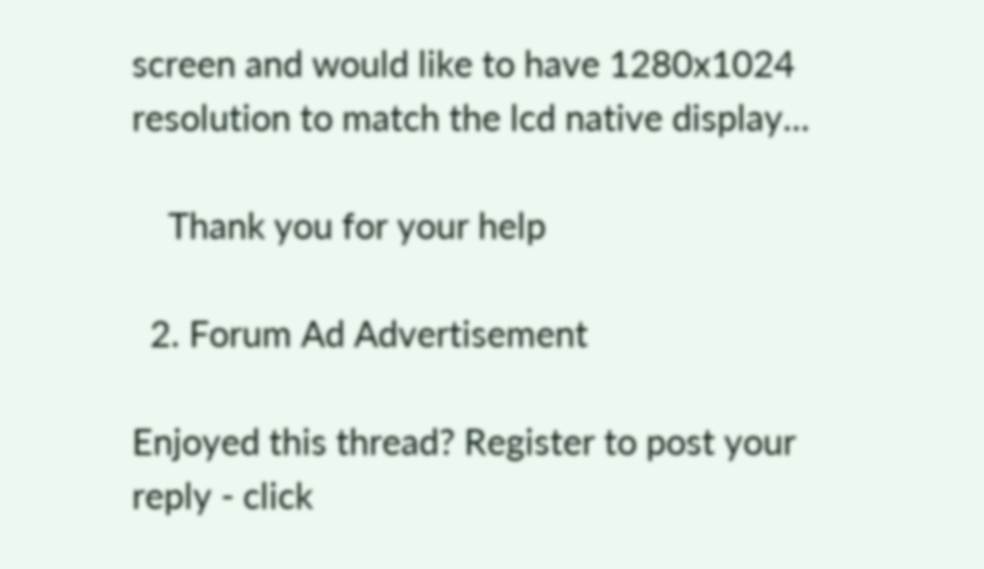screen and would like to have 1280x1024 resolution to match the lcd native display...

    Thank you for your help

  2. Forum Ad Advertisement

Enjoyed this thread? Register to post your reply - click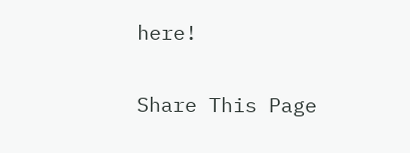here!

Share This Page